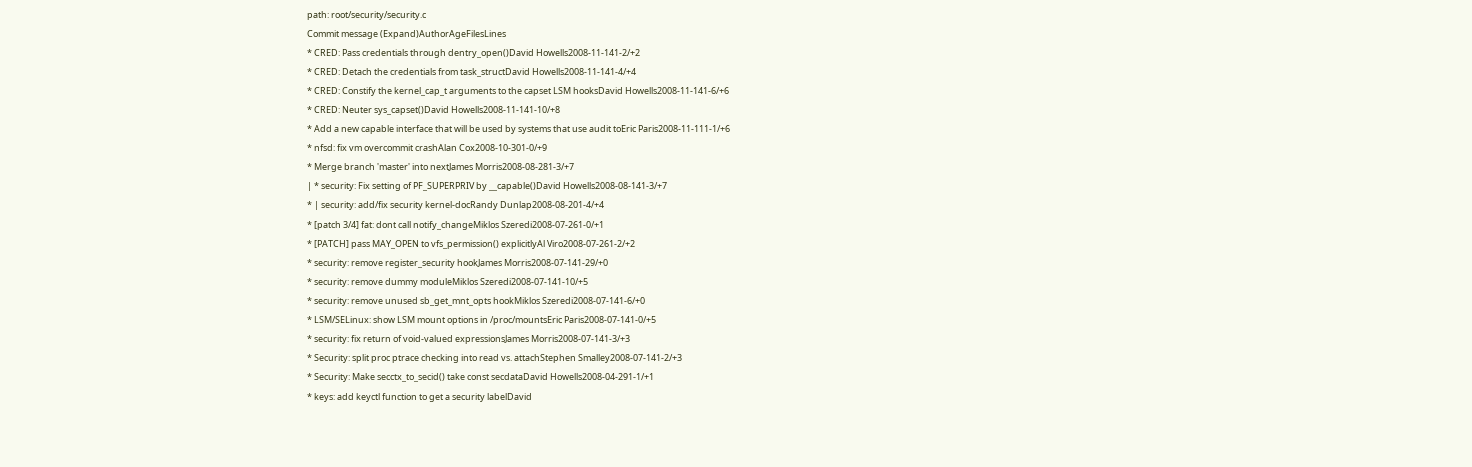path: root/security/security.c
Commit message (Expand)AuthorAgeFilesLines
* CRED: Pass credentials through dentry_open()David Howells2008-11-141-2/+2
* CRED: Detach the credentials from task_structDavid Howells2008-11-141-4/+4
* CRED: Constify the kernel_cap_t arguments to the capset LSM hooksDavid Howells2008-11-141-6/+6
* CRED: Neuter sys_capset()David Howells2008-11-141-10/+8
* Add a new capable interface that will be used by systems that use audit toEric Paris2008-11-111-1/+6
* nfsd: fix vm overcommit crashAlan Cox2008-10-301-0/+9
* Merge branch 'master' into nextJames Morris2008-08-281-3/+7
| * security: Fix setting of PF_SUPERPRIV by __capable()David Howells2008-08-141-3/+7
* | security: add/fix security kernel-docRandy Dunlap2008-08-201-4/+4
* [patch 3/4] fat: dont call notify_changeMiklos Szeredi2008-07-261-0/+1
* [PATCH] pass MAY_OPEN to vfs_permission() explicitlyAl Viro2008-07-261-2/+2
* security: remove register_security hookJames Morris2008-07-141-29/+0
* security: remove dummy moduleMiklos Szeredi2008-07-141-10/+5
* security: remove unused sb_get_mnt_opts hookMiklos Szeredi2008-07-141-6/+0
* LSM/SELinux: show LSM mount options in /proc/mountsEric Paris2008-07-141-0/+5
* security: fix return of void-valued expressionsJames Morris2008-07-141-3/+3
* Security: split proc ptrace checking into read vs. attachStephen Smalley2008-07-141-2/+3
* Security: Make secctx_to_secid() take const secdataDavid Howells2008-04-291-1/+1
* keys: add keyctl function to get a security labelDavid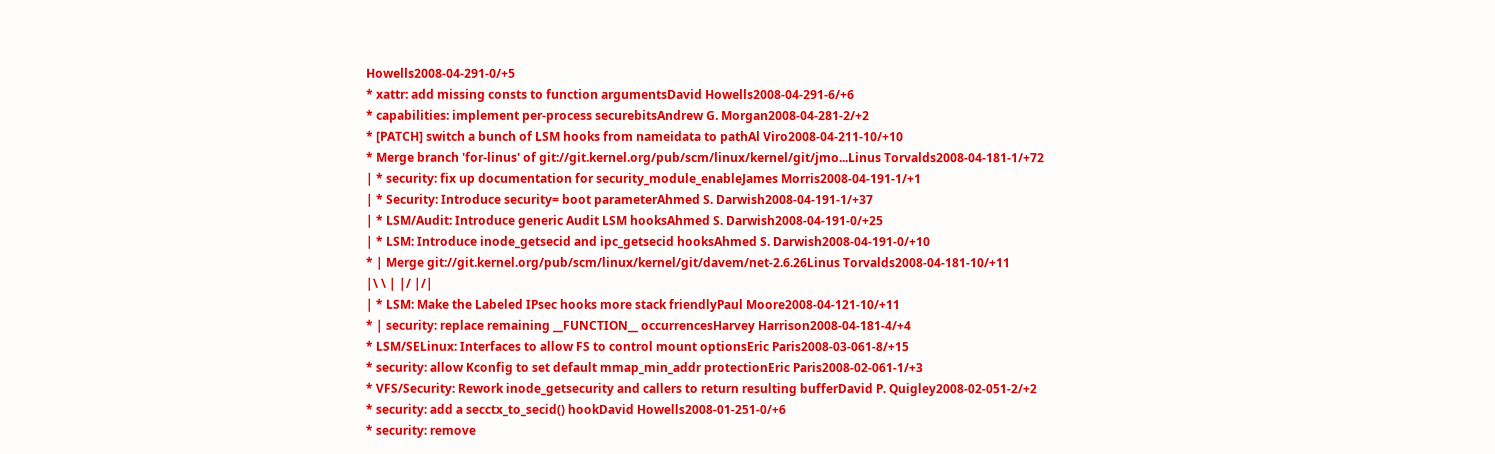Howells2008-04-291-0/+5
* xattr: add missing consts to function argumentsDavid Howells2008-04-291-6/+6
* capabilities: implement per-process securebitsAndrew G. Morgan2008-04-281-2/+2
* [PATCH] switch a bunch of LSM hooks from nameidata to pathAl Viro2008-04-211-10/+10
* Merge branch 'for-linus' of git://git.kernel.org/pub/scm/linux/kernel/git/jmo...Linus Torvalds2008-04-181-1/+72
| * security: fix up documentation for security_module_enableJames Morris2008-04-191-1/+1
| * Security: Introduce security= boot parameterAhmed S. Darwish2008-04-191-1/+37
| * LSM/Audit: Introduce generic Audit LSM hooksAhmed S. Darwish2008-04-191-0/+25
| * LSM: Introduce inode_getsecid and ipc_getsecid hooksAhmed S. Darwish2008-04-191-0/+10
* | Merge git://git.kernel.org/pub/scm/linux/kernel/git/davem/net-2.6.26Linus Torvalds2008-04-181-10/+11
|\ \ | |/ |/|
| * LSM: Make the Labeled IPsec hooks more stack friendlyPaul Moore2008-04-121-10/+11
* | security: replace remaining __FUNCTION__ occurrencesHarvey Harrison2008-04-181-4/+4
* LSM/SELinux: Interfaces to allow FS to control mount optionsEric Paris2008-03-061-8/+15
* security: allow Kconfig to set default mmap_min_addr protectionEric Paris2008-02-061-1/+3
* VFS/Security: Rework inode_getsecurity and callers to return resulting bufferDavid P. Quigley2008-02-051-2/+2
* security: add a secctx_to_secid() hookDavid Howells2008-01-251-0/+6
* security: remove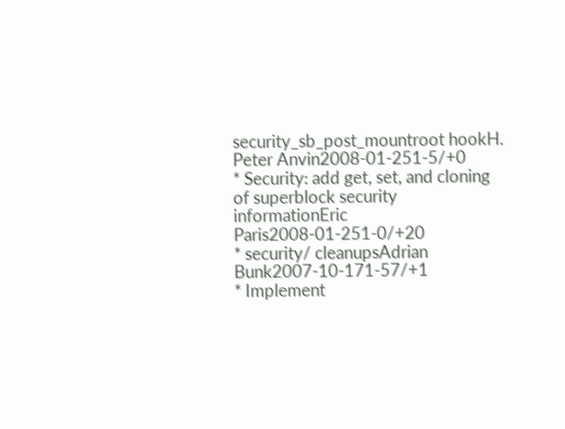security_sb_post_mountroot hookH. Peter Anvin2008-01-251-5/+0
* Security: add get, set, and cloning of superblock security informationEric Paris2008-01-251-0/+20
* security/ cleanupsAdrian Bunk2007-10-171-57/+1
* Implement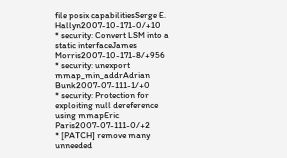file posix capabilitiesSerge E. Hallyn2007-10-171-0/+10
* security: Convert LSM into a static interfaceJames Morris2007-10-171-8/+956
* security: unexport mmap_min_addrAdrian Bunk2007-07-111-1/+0
* security: Protection for exploiting null dereference using mmapEric Paris2007-07-111-0/+2
* [PATCH] remove many unneeded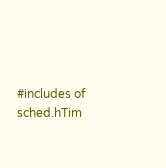#includes of sched.hTim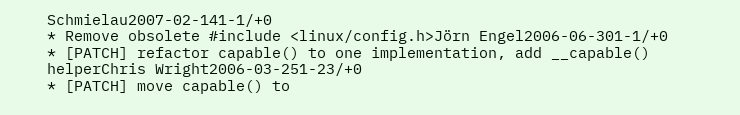Schmielau2007-02-141-1/+0
* Remove obsolete #include <linux/config.h>Jörn Engel2006-06-301-1/+0
* [PATCH] refactor capable() to one implementation, add __capable() helperChris Wright2006-03-251-23/+0
* [PATCH] move capable() to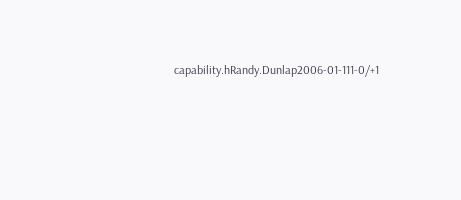capability.hRandy.Dunlap2006-01-111-0/+1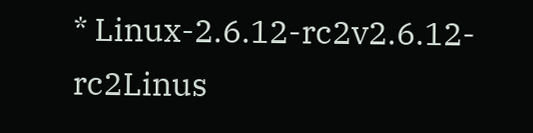* Linux-2.6.12-rc2v2.6.12-rc2Linus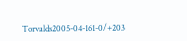Torvalds2005-04-161-0/+203